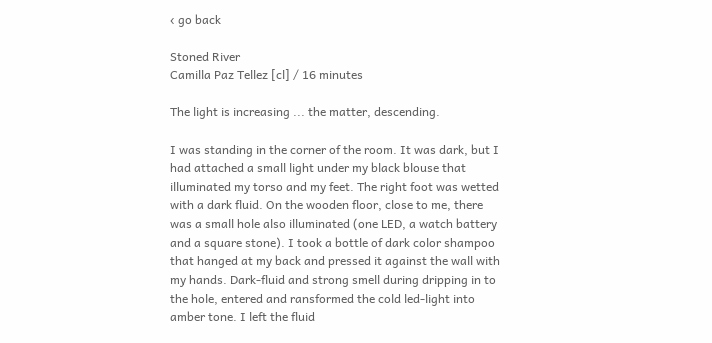‹ go back

Stoned River
Camilla Paz Tellez [cl] / 16 minutes

The light is increasing ... the matter, descending.

I was standing in the corner of the room. It was dark, but I had attached a small light under my black blouse that illuminated my torso and my feet. The right foot was wetted with a dark fluid. On the wooden floor, close to me, there was a small hole also illuminated (one LED, a watch battery and a square stone). I took a bottle of dark color shampoo that hanged at my back and pressed it against the wall with my hands. Dark-fluid and strong smell during dripping in to the hole, entered and ransformed the cold led-light into amber tone. I left the fluid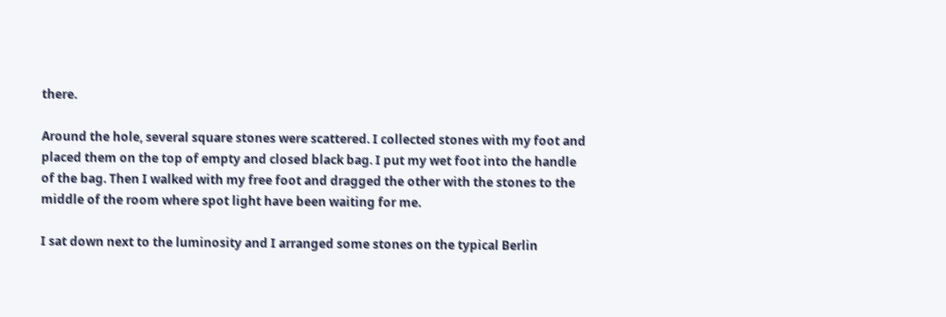there.

Around the hole, several square stones were scattered. I collected stones with my foot and placed them on the top of empty and closed black bag. I put my wet foot into the handle of the bag. Then I walked with my free foot and dragged the other with the stones to the middle of the room where spot light have been waiting for me.

I sat down next to the luminosity and I arranged some stones on the typical Berlin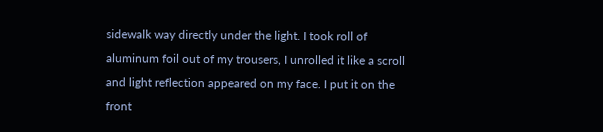sidewalk way directly under the light. I took roll of aluminum foil out of my trousers, I unrolled it like a scroll and light reflection appeared on my face. I put it on the front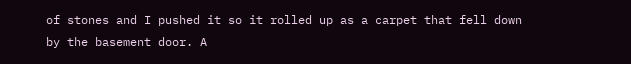of stones and I pushed it so it rolled up as a carpet that fell down by the basement door. A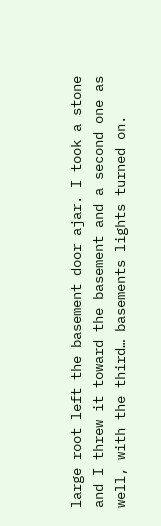large root left the basement door ajar. I took a stone and I threw it toward the basement and a second one as well, with the third… basements lights turned on.